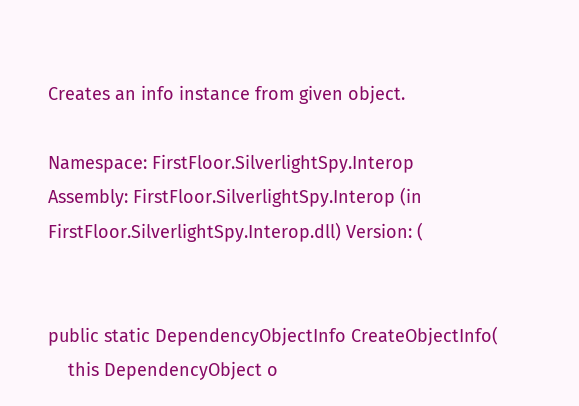Creates an info instance from given object.

Namespace: FirstFloor.SilverlightSpy.Interop
Assembly: FirstFloor.SilverlightSpy.Interop (in FirstFloor.SilverlightSpy.Interop.dll) Version: (


public static DependencyObjectInfo CreateObjectInfo(
    this DependencyObject o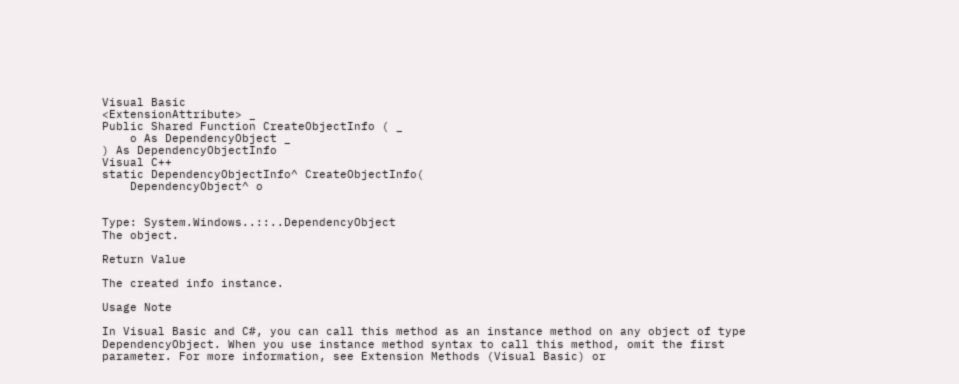Visual Basic
<ExtensionAttribute> _
Public Shared Function CreateObjectInfo ( _
    o As DependencyObject _
) As DependencyObjectInfo
Visual C++
static DependencyObjectInfo^ CreateObjectInfo(
    DependencyObject^ o


Type: System.Windows..::..DependencyObject
The object.

Return Value

The created info instance.

Usage Note

In Visual Basic and C#, you can call this method as an instance method on any object of type DependencyObject. When you use instance method syntax to call this method, omit the first parameter. For more information, see Extension Methods (Visual Basic) or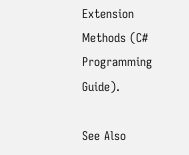Extension Methods (C# Programming Guide).

See Also